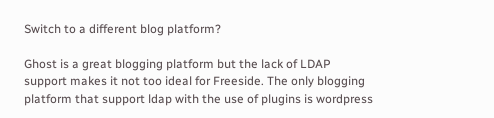Switch to a different blog platform?

Ghost is a great blogging platform but the lack of LDAP support makes it not too ideal for Freeside. The only blogging platform that support ldap with the use of plugins is wordpress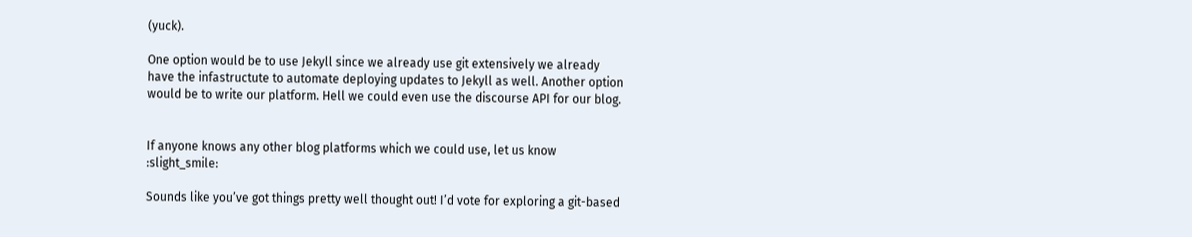(yuck).

One option would be to use Jekyll since we already use git extensively we already have the infastructute to automate deploying updates to Jekyll as well. Another option would be to write our platform. Hell we could even use the discourse API for our blog.


If anyone knows any other blog platforms which we could use, let us know :slight_smile:

Sounds like you’ve got things pretty well thought out! I’d vote for exploring a git-based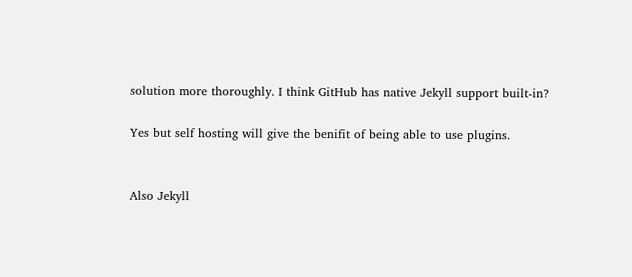solution more thoroughly. I think GitHub has native Jekyll support built-in?

Yes but self hosting will give the benifit of being able to use plugins.


Also Jekyll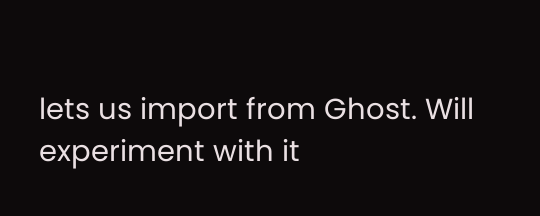lets us import from Ghost. Will experiment with it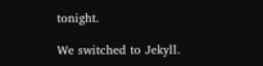tonight.

We switched to Jekyll.